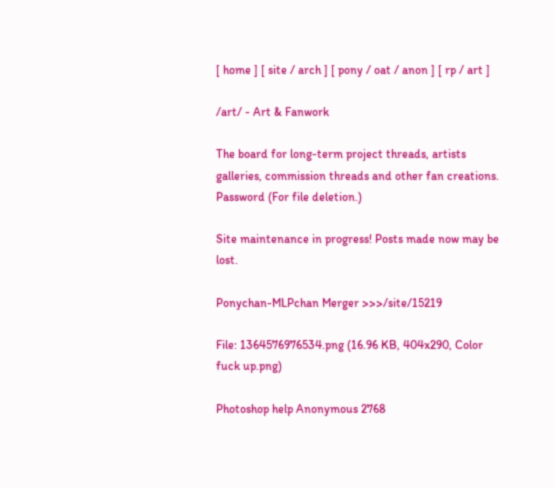[ home ] [ site / arch ] [ pony / oat / anon ] [ rp / art ]

/art/ - Art & Fanwork

The board for long-term project threads, artists galleries, commission threads and other fan creations.
Password (For file deletion.)

Site maintenance in progress! Posts made now may be lost.

Ponychan-MLPchan Merger >>>/site/15219

File: 1364576976534.png (16.96 KB, 404x290, Color fuck up.png)

Photoshop help Anonymous 2768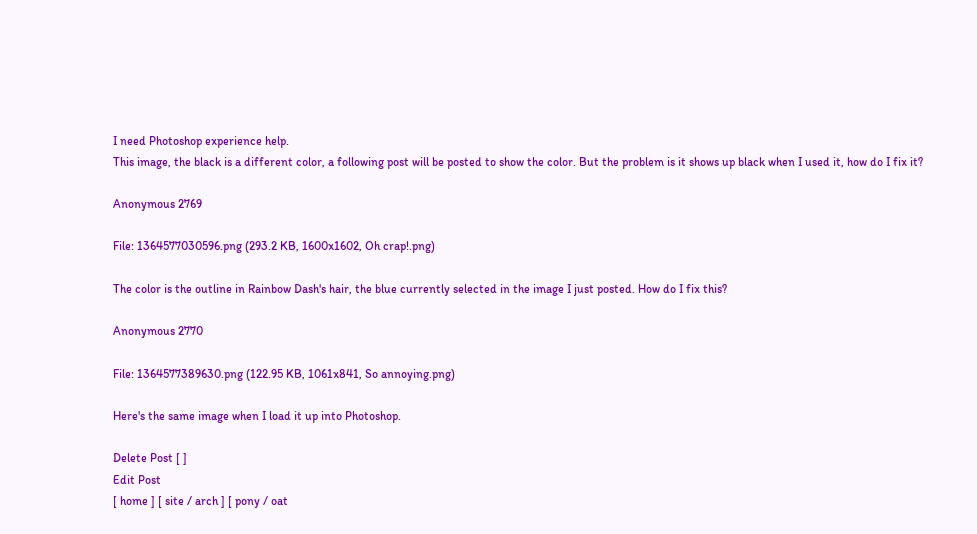I need Photoshop experience help.
This image, the black is a different color, a following post will be posted to show the color. But the problem is it shows up black when I used it, how do I fix it?

Anonymous 2769

File: 1364577030596.png (293.2 KB, 1600x1602, Oh crap!.png)

The color is the outline in Rainbow Dash's hair, the blue currently selected in the image I just posted. How do I fix this?

Anonymous 2770

File: 1364577389630.png (122.95 KB, 1061x841, So annoying.png)

Here's the same image when I load it up into Photoshop.

Delete Post [ ]
Edit Post
[ home ] [ site / arch ] [ pony / oat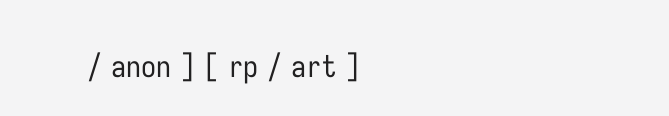/ anon ] [ rp / art ]